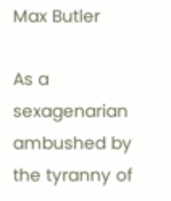Max Butler

As a sexagenarian ambushed by the tyranny of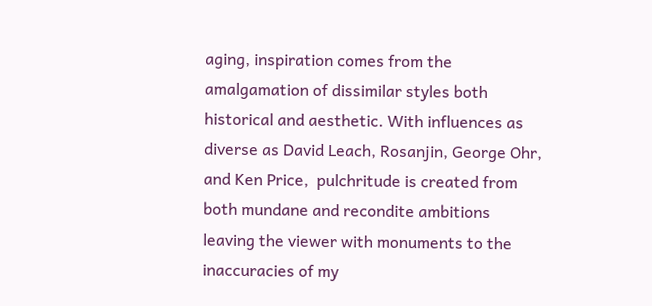aging, inspiration comes from the amalgamation of dissimilar styles both historical and aesthetic. With influences as diverse as David Leach, Rosanjin, George Ohr, and Ken Price,  pulchritude is created from both mundane and recondite ambitions leaving the viewer with monuments to the inaccuracies of my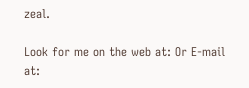zeal.

Look for me on the web at: Or E-mail at: